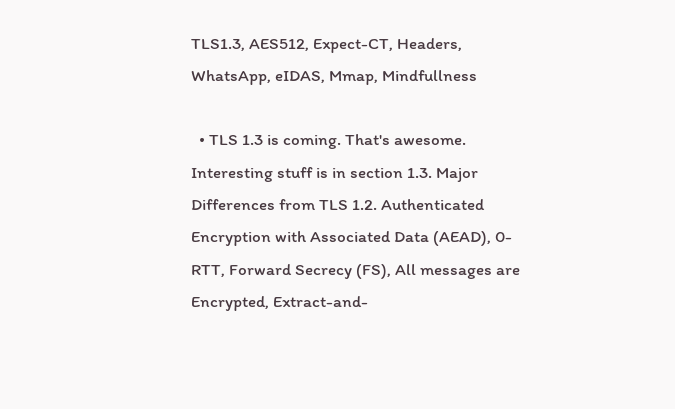TLS1.3, AES512, Expect-CT, Headers, WhatsApp, eIDAS, Mmap, Mindfullness

  • TLS 1.3 is coming. That's awesome. Interesting stuff is in section 1.3. Major Differences from TLS 1.2. Authenticated Encryption with Associated Data (AEAD), 0-RTT, Forward Secrecy (FS), All messages are Encrypted, Extract-and-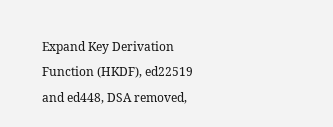Expand Key Derivation Function (HKDF), ed22519 and ed448, DSA removed,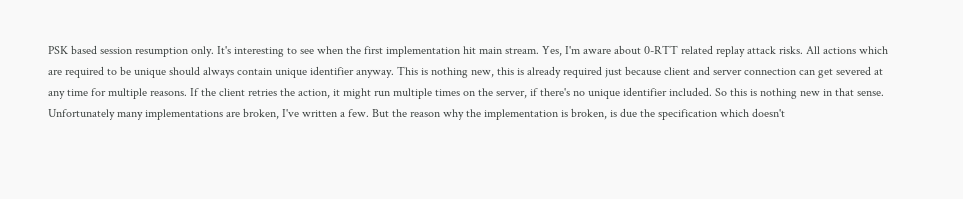PSK based session resumption only. It's interesting to see when the first implementation hit main stream. Yes, I'm aware about 0-RTT related replay attack risks. All actions which are required to be unique should always contain unique identifier anyway. This is nothing new, this is already required just because client and server connection can get severed at any time for multiple reasons. If the client retries the action, it might run multiple times on the server, if there's no unique identifier included. So this is nothing new in that sense. Unfortunately many implementations are broken, I've written a few. But the reason why the implementation is broken, is due the specification which doesn't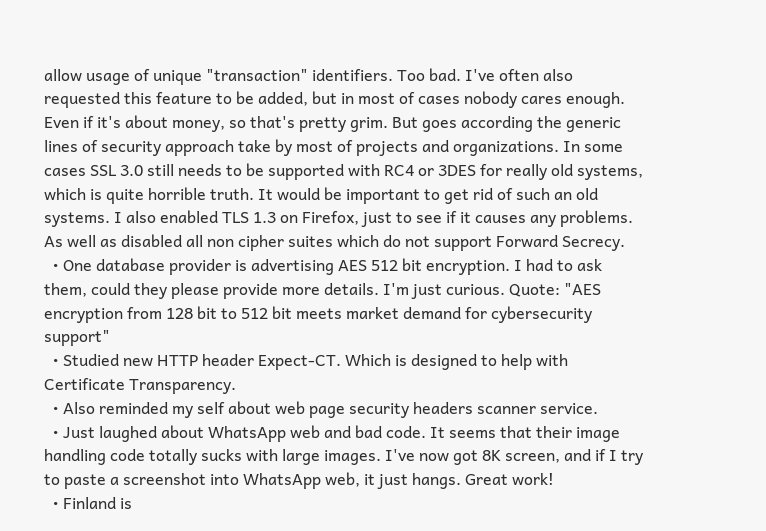allow usage of unique "transaction" identifiers. Too bad. I've often also requested this feature to be added, but in most of cases nobody cares enough. Even if it's about money, so that's pretty grim. But goes according the generic lines of security approach take by most of projects and organizations. In some cases SSL 3.0 still needs to be supported with RC4 or 3DES for really old systems, which is quite horrible truth. It would be important to get rid of such an old systems. I also enabled TLS 1.3 on Firefox, just to see if it causes any problems. As well as disabled all non cipher suites which do not support Forward Secrecy.
  • One database provider is advertising AES 512 bit encryption. I had to ask them, could they please provide more details. I'm just curious. Quote: "AES encryption from 128 bit to 512 bit meets market demand for cybersecurity support"
  • Studied new HTTP header Expect-CT. Which is designed to help with Certificate Transparency.
  • Also reminded my self about web page security headers scanner service.
  • Just laughed about WhatsApp web and bad code. It seems that their image handling code totally sucks with large images. I've now got 8K screen, and if I try to paste a screenshot into WhatsApp web, it just hangs. Great work!
  • Finland is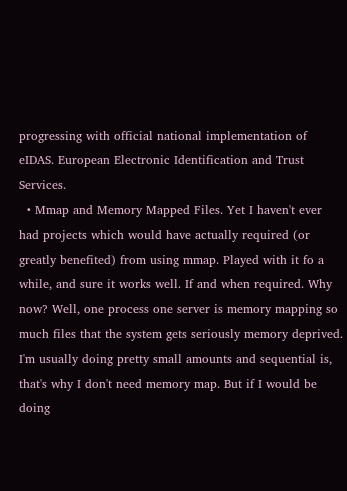progressing with official national implementation of eIDAS. European Electronic Identification and Trust Services.
  • Mmap and Memory Mapped Files. Yet I haven't ever had projects which would have actually required (or greatly benefited) from using mmap. Played with it fo a while, and sure it works well. If and when required. Why now? Well, one process one server is memory mapping so much files that the system gets seriously memory deprived. I'm usually doing pretty small amounts and sequential is, that's why I don't need memory map. But if I would be doing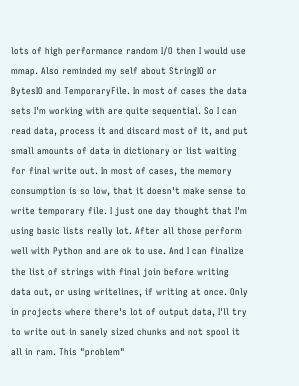lots of high performance random I/O then I would use mmap. Also reminded my self about StringIO or BytesIO and TemporaryFile. In most of cases the data sets I'm working with are quite sequential. So I can read data, process it and discard most of it, and put small amounts of data in dictionary or list waiting for final write out. In most of cases, the memory consumption is so low, that it doesn't make sense to write temporary file. I just one day thought that I'm using basic lists really lot. After all those perform well with Python and are ok to use. And I can finalize the list of strings with final join before writing data out, or using writelines, if writing at once. Only in projects where there's lot of output data, I'll try to write out in sanely sized chunks and not spool it all in ram. This "problem"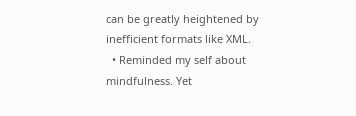can be greatly heightened by inefficient formats like XML.
  • Reminded my self about mindfulness. Yet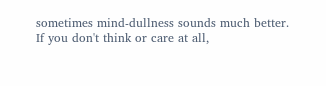sometimes mind-dullness sounds much better. If you don't think or care at all,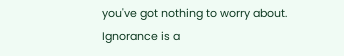you've got nothing to worry about. Ignorance is a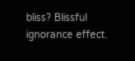bliss? Blissful ignorance effect.